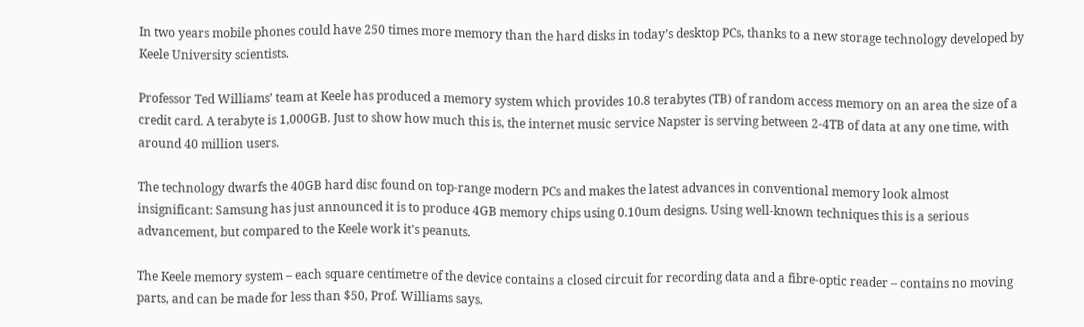In two years mobile phones could have 250 times more memory than the hard disks in today’s desktop PCs, thanks to a new storage technology developed by Keele University scientists.

Professor Ted Williams’ team at Keele has produced a memory system which provides 10.8 terabytes (TB) of random access memory on an area the size of a credit card. A terabyte is 1,000GB. Just to show how much this is, the internet music service Napster is serving between 2-4TB of data at any one time, with around 40 million users.

The technology dwarfs the 40GB hard disc found on top-range modern PCs and makes the latest advances in conventional memory look almost insignificant: Samsung has just announced it is to produce 4GB memory chips using 0.10um designs. Using well-known techniques this is a serious advancement, but compared to the Keele work it's peanuts.

The Keele memory system – each square centimetre of the device contains a closed circuit for recording data and a fibre-optic reader – contains no moving parts, and can be made for less than $50, Prof. Williams says.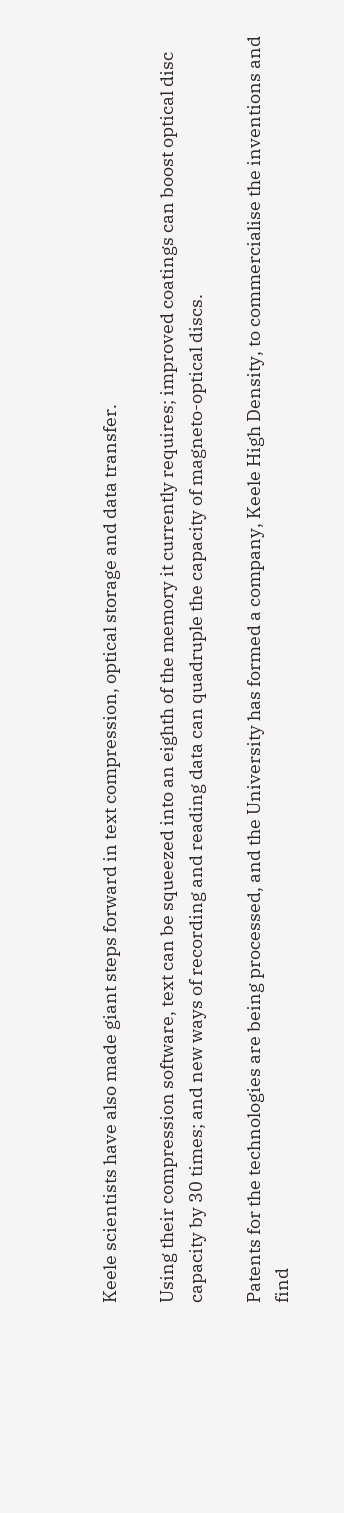Keele scientists have also made giant steps forward in text compression, optical storage and data transfer.

Using their compression software, text can be squeezed into an eighth of the memory it currently requires; improved coatings can boost optical disc capacity by 30 times; and new ways of recording and reading data can quadruple the capacity of magneto-optical discs.

Patents for the technologies are being processed, and the University has formed a company, Keele High Density, to commercialise the inventions and find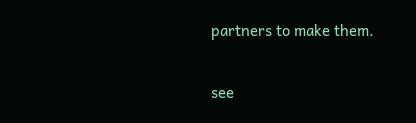partners to make them.

see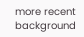more recent background